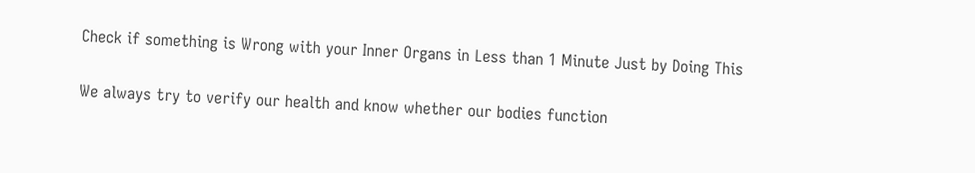Check if something is Wrong with your Inner Organs in Less than 1 Minute Just by Doing This

We always try to verify our health and know whether our bodies function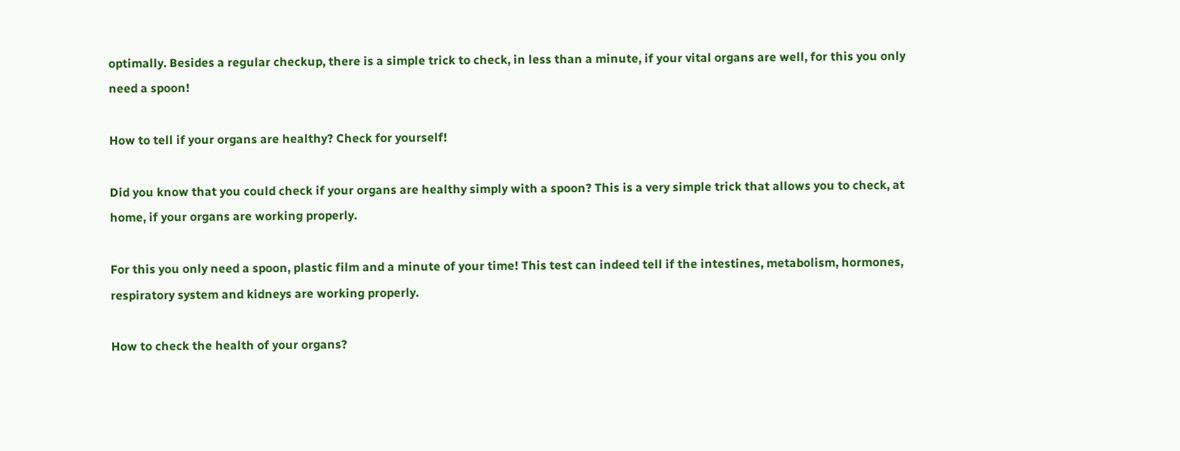optimally. Besides a regular checkup, there is a simple trick to check, in less than a minute, if your vital organs are well, for this you only need a spoon!

How to tell if your organs are healthy? Check for yourself!

Did you know that you could check if your organs are healthy simply with a spoon? This is a very simple trick that allows you to check, at home, if your organs are working properly.

For this you only need a spoon, plastic film and a minute of your time! This test can indeed tell if the intestines, metabolism, hormones, respiratory system and kidneys are working properly.

How to check the health of your organs?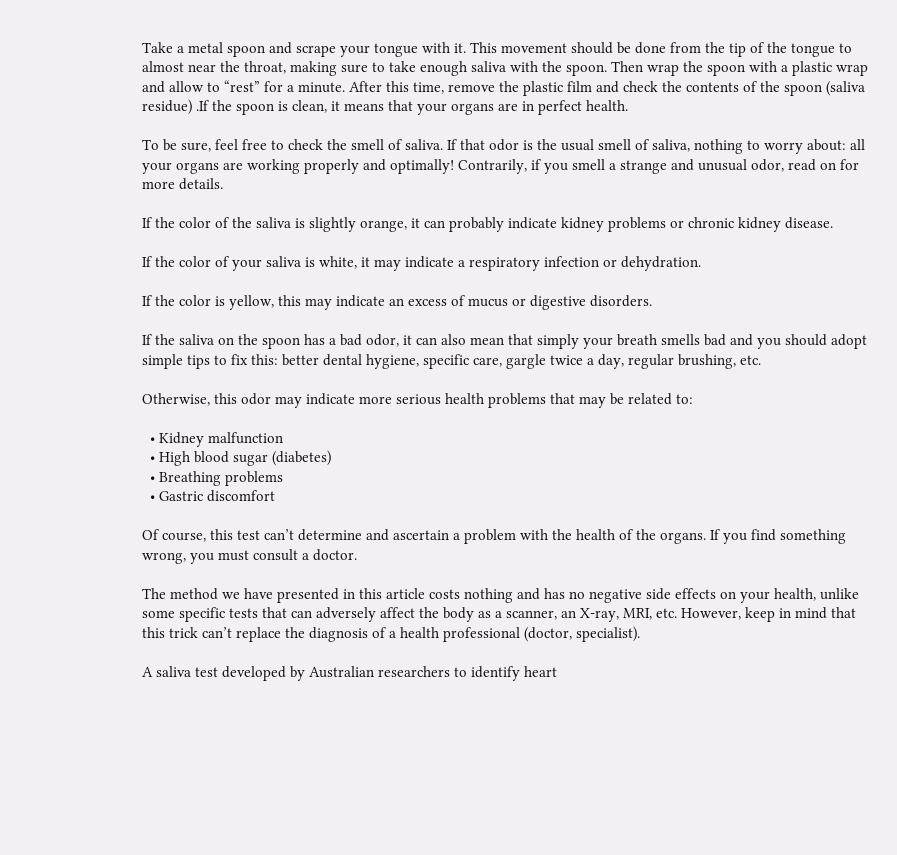Take a metal spoon and scrape your tongue with it. This movement should be done from the tip of the tongue to almost near the throat, making sure to take enough saliva with the spoon. Then wrap the spoon with a plastic wrap and allow to “rest” for a minute. After this time, remove the plastic film and check the contents of the spoon (saliva residue) .If the spoon is clean, it means that your organs are in perfect health.

To be sure, feel free to check the smell of saliva. If that odor is the usual smell of saliva, nothing to worry about: all your organs are working properly and optimally! Contrarily, if you smell a strange and unusual odor, read on for more details.

If the color of the saliva is slightly orange, it can probably indicate kidney problems or chronic kidney disease.

If the color of your saliva is white, it may indicate a respiratory infection or dehydration.

If the color is yellow, this may indicate an excess of mucus or digestive disorders.

If the saliva on the spoon has a bad odor, it can also mean that simply your breath smells bad and you should adopt simple tips to fix this: better dental hygiene, specific care, gargle twice a day, regular brushing, etc.

Otherwise, this odor may indicate more serious health problems that may be related to:

  • Kidney malfunction
  • High blood sugar (diabetes)
  • Breathing problems
  • Gastric discomfort

Of course, this test can’t determine and ascertain a problem with the health of the organs. If you find something wrong, you must consult a doctor.

The method we have presented in this article costs nothing and has no negative side effects on your health, unlike some specific tests that can adversely affect the body as a scanner, an X-ray, MRI, etc. However, keep in mind that this trick can’t replace the diagnosis of a health professional (doctor, specialist).

A saliva test developed by Australian researchers to identify heart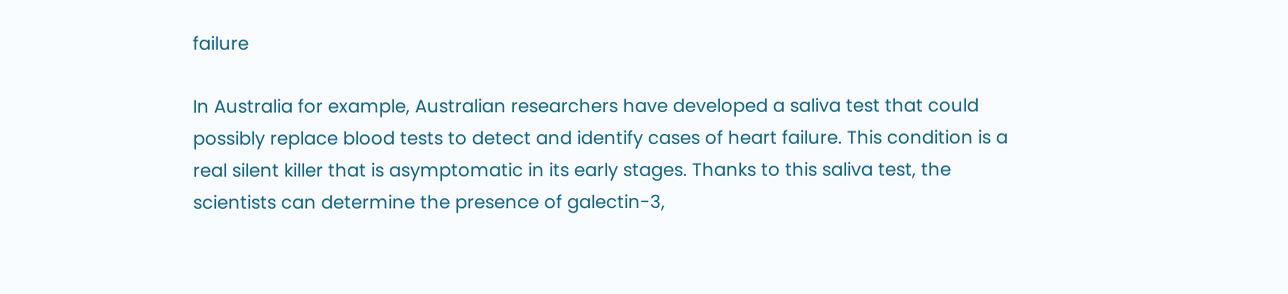failure

In Australia for example, Australian researchers have developed a saliva test that could possibly replace blood tests to detect and identify cases of heart failure. This condition is a real silent killer that is asymptomatic in its early stages. Thanks to this saliva test, the scientists can determine the presence of galectin-3,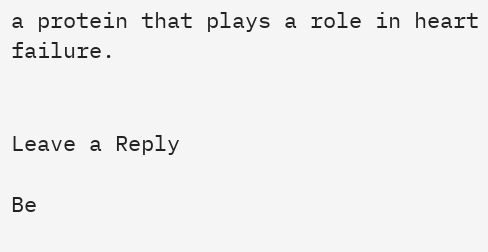a protein that plays a role in heart failure.


Leave a Reply

Be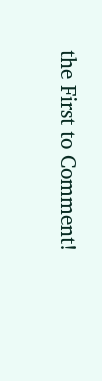the First to Comment!